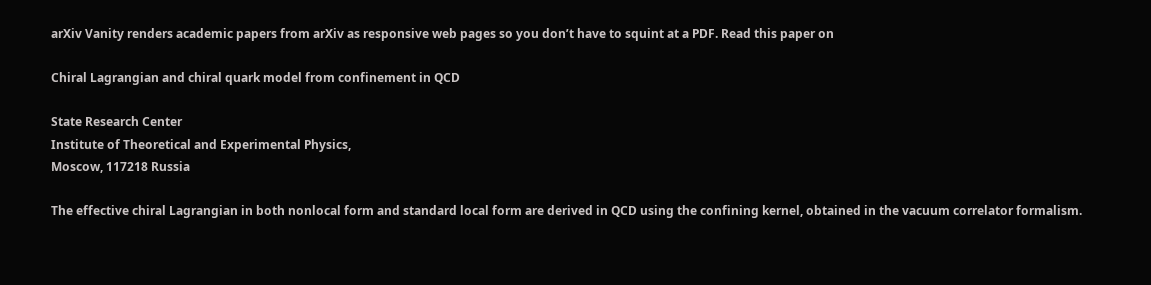arXiv Vanity renders academic papers from arXiv as responsive web pages so you don’t have to squint at a PDF. Read this paper on

Chiral Lagrangian and chiral quark model from confinement in QCD

State Research Center
Institute of Theoretical and Experimental Physics,
Moscow, 117218 Russia

The effective chiral Lagrangian in both nonlocal form and standard local form are derived in QCD using the confining kernel, obtained in the vacuum correlator formalism.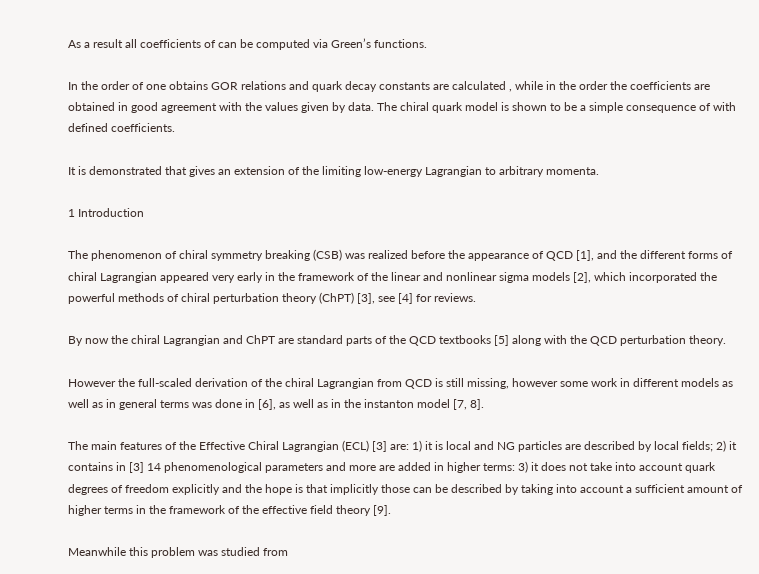As a result all coefficients of can be computed via Green’s functions.

In the order of one obtains GOR relations and quark decay constants are calculated , while in the order the coefficients are obtained in good agreement with the values given by data. The chiral quark model is shown to be a simple consequence of with defined coefficients.

It is demonstrated that gives an extension of the limiting low-energy Lagrangian to arbitrary momenta.

1 Introduction

The phenomenon of chiral symmetry breaking (CSB) was realized before the appearance of QCD [1], and the different forms of chiral Lagrangian appeared very early in the framework of the linear and nonlinear sigma models [2], which incorporated the powerful methods of chiral perturbation theory (ChPT) [3], see [4] for reviews.

By now the chiral Lagrangian and ChPT are standard parts of the QCD textbooks [5] along with the QCD perturbation theory.

However the full-scaled derivation of the chiral Lagrangian from QCD is still missing, however some work in different models as well as in general terms was done in [6], as well as in the instanton model [7, 8].

The main features of the Effective Chiral Lagrangian (ECL) [3] are: 1) it is local and NG particles are described by local fields; 2) it contains in [3] 14 phenomenological parameters and more are added in higher terms: 3) it does not take into account quark degrees of freedom explicitly and the hope is that implicitly those can be described by taking into account a sufficient amount of higher terms in the framework of the effective field theory [9].

Meanwhile this problem was studied from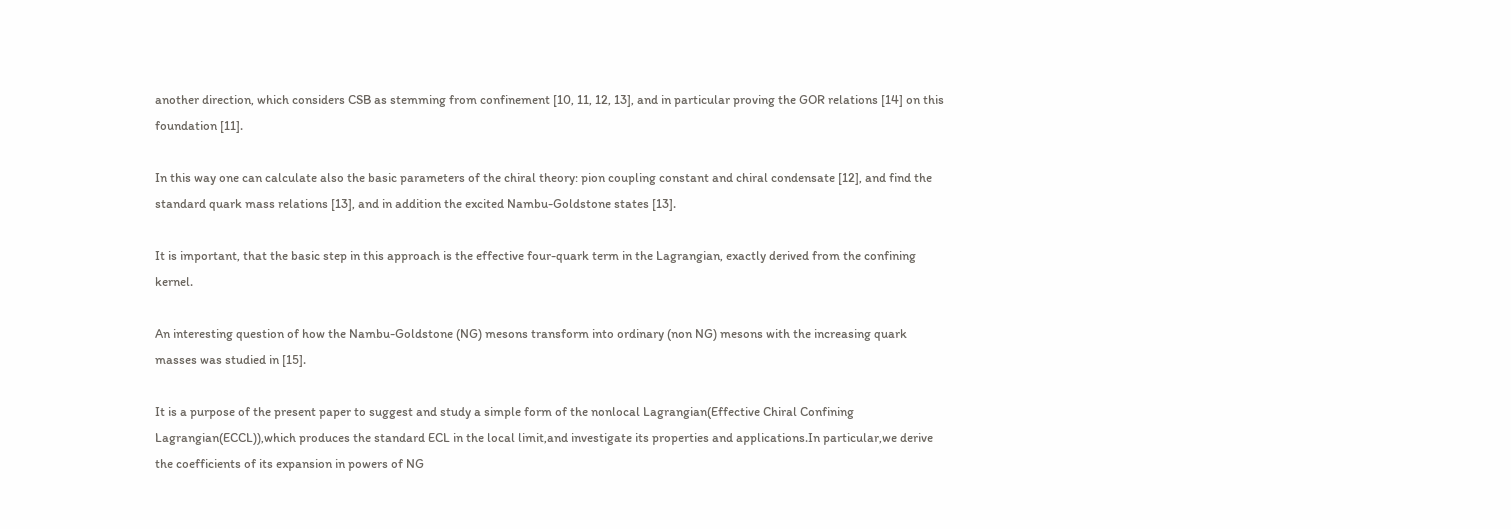another direction, which considers CSB as stemming from confinement [10, 11, 12, 13], and in particular proving the GOR relations [14] on this foundation [11].

In this way one can calculate also the basic parameters of the chiral theory: pion coupling constant and chiral condensate [12], and find the standard quark mass relations [13], and in addition the excited Nambu-Goldstone states [13].

It is important, that the basic step in this approach is the effective four-quark term in the Lagrangian, exactly derived from the confining kernel.

An interesting question of how the Nambu-Goldstone (NG) mesons transform into ordinary (non NG) mesons with the increasing quark masses was studied in [15].

It is a purpose of the present paper to suggest and study a simple form of the nonlocal Lagrangian(Effective Chiral Confining Lagrangian(ECCL)),which produces the standard ECL in the local limit,and investigate its properties and applications.In particular,we derive the coefficients of its expansion in powers of NG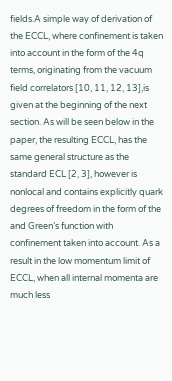fields.A simple way of derivation of the ECCL, where confinement is taken into account in the form of the 4q terms, originating from the vacuum field correlators [10, 11, 12, 13],is given at the beginning of the next section. As will be seen below in the paper, the resulting ECCL, has the same general structure as the standard ECL [2, 3], however is nonlocal and contains explicitly quark degrees of freedom in the form of the and Green’s function with confinement taken into account. As a result in the low momentum limit of ECCL, when all internal momenta are much less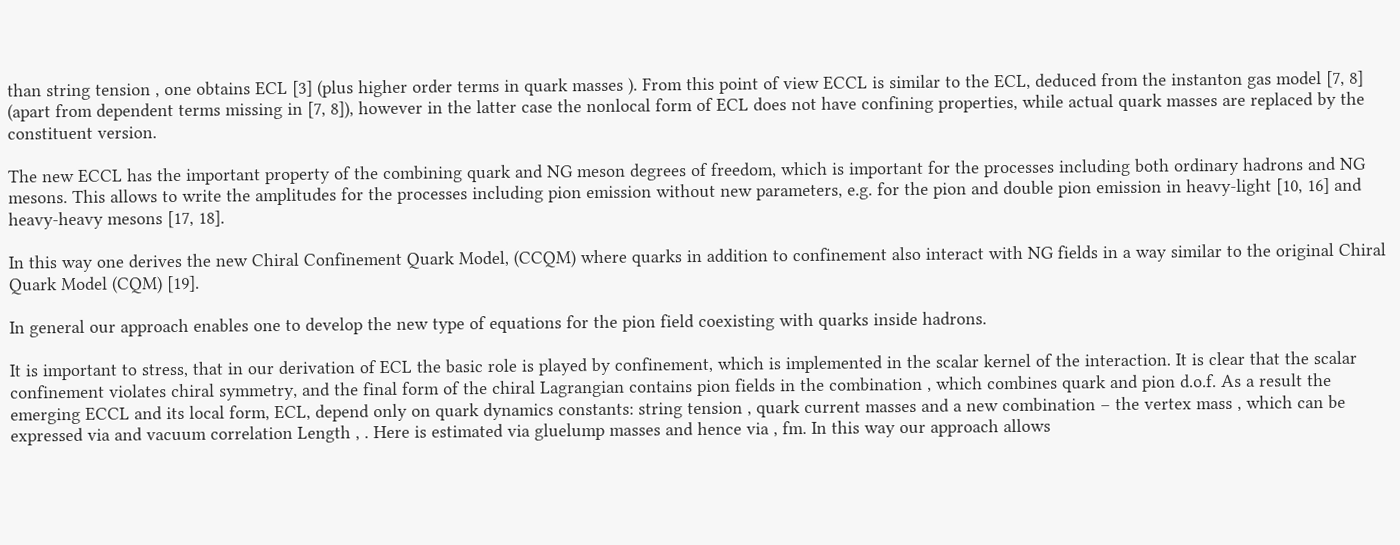than string tension , one obtains ECL [3] (plus higher order terms in quark masses ). From this point of view ECCL is similar to the ECL, deduced from the instanton gas model [7, 8] (apart from dependent terms missing in [7, 8]), however in the latter case the nonlocal form of ECL does not have confining properties, while actual quark masses are replaced by the constituent version.

The new ECCL has the important property of the combining quark and NG meson degrees of freedom, which is important for the processes including both ordinary hadrons and NG mesons. This allows to write the amplitudes for the processes including pion emission without new parameters, e.g. for the pion and double pion emission in heavy-light [10, 16] and heavy-heavy mesons [17, 18].

In this way one derives the new Chiral Confinement Quark Model, (CCQM) where quarks in addition to confinement also interact with NG fields in a way similar to the original Chiral Quark Model (CQM) [19].

In general our approach enables one to develop the new type of equations for the pion field coexisting with quarks inside hadrons.

It is important to stress, that in our derivation of ECL the basic role is played by confinement, which is implemented in the scalar kernel of the interaction. It is clear that the scalar confinement violates chiral symmetry, and the final form of the chiral Lagrangian contains pion fields in the combination , which combines quark and pion d.o.f. As a result the emerging ECCL and its local form, ECL, depend only on quark dynamics constants: string tension , quark current masses and a new combination – the vertex mass , which can be expressed via and vacuum correlation Length , . Here is estimated via gluelump masses and hence via , fm. In this way our approach allows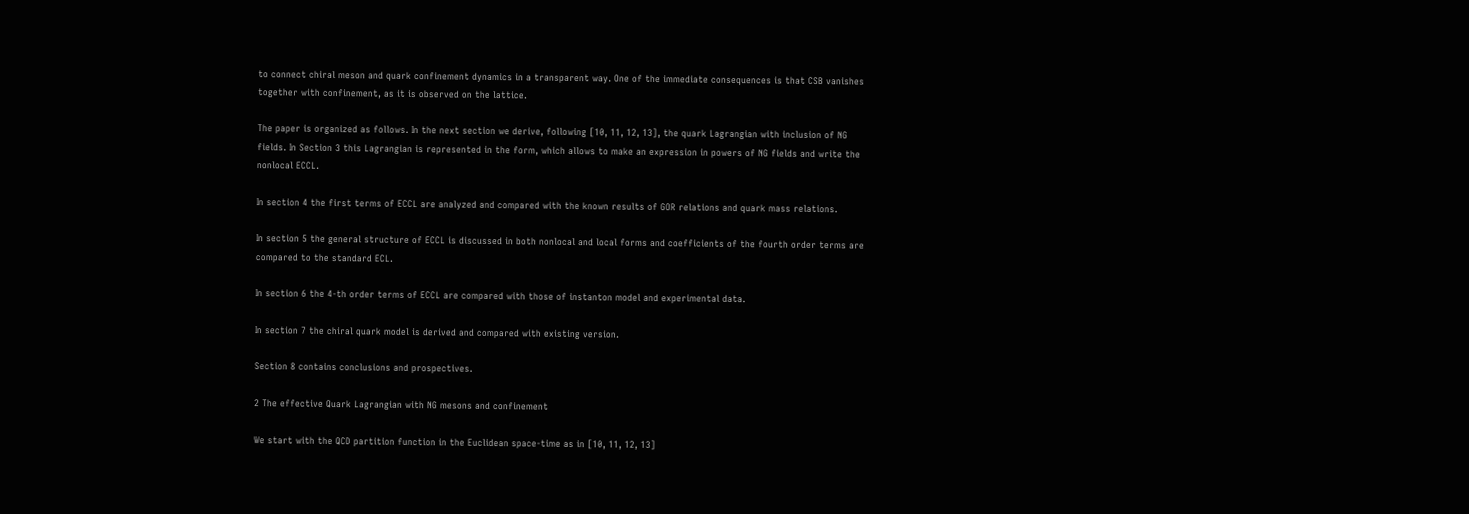to connect chiral meson and quark confinement dynamics in a transparent way. One of the immediate consequences is that CSB vanishes together with confinement, as it is observed on the lattice.

The paper is organized as follows. In the next section we derive, following [10, 11, 12, 13], the quark Lagrangian with inclusion of NG fields. In Section 3 this Lagrangian is represented in the form, which allows to make an expression in powers of NG fields and write the nonlocal ECCL.

In section 4 the first terms of ECCL are analyzed and compared with the known results of GOR relations and quark mass relations.

In section 5 the general structure of ECCL is discussed in both nonlocal and local forms and coefficients of the fourth order terms are compared to the standard ECL.

In section 6 the 4-th order terms of ECCL are compared with those of instanton model and experimental data.

In section 7 the chiral quark model is derived and compared with existing version.

Section 8 contains conclusions and prospectives.

2 The effective Quark Lagrangian with NG mesons and confinement

We start with the QCD partition function in the Euclidean space-time as in [10, 11, 12, 13]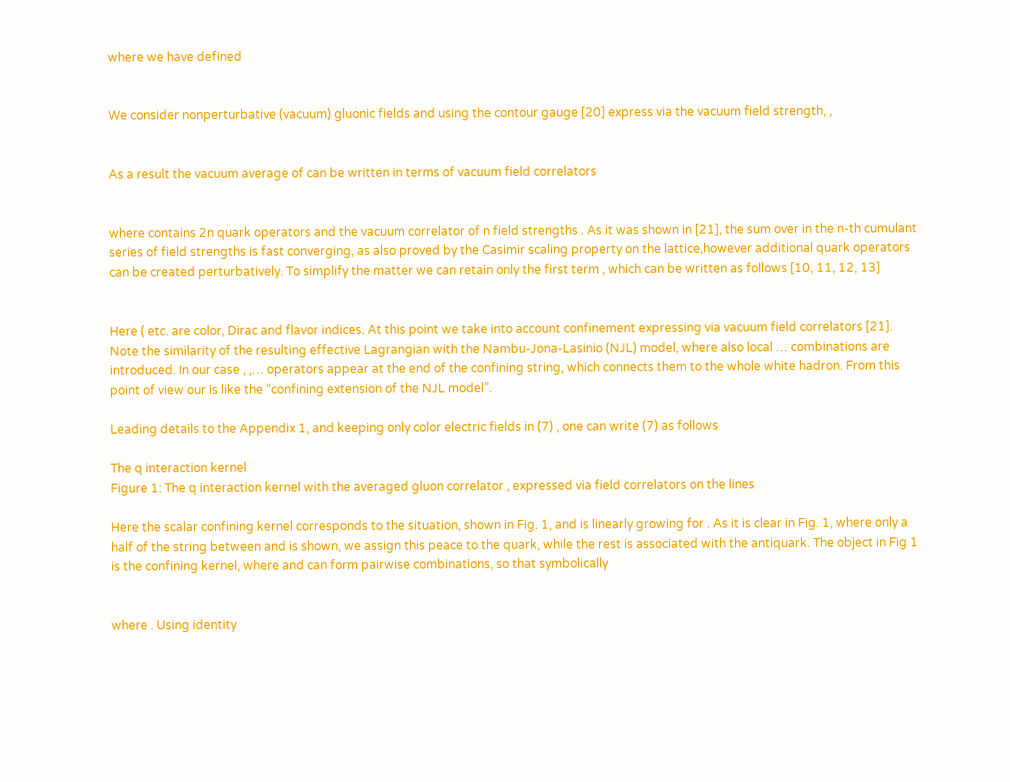where we have defined


We consider nonperturbative (vacuum) gluonic fields and using the contour gauge [20] express via the vacuum field strength, ,


As a result the vacuum average of can be written in terms of vacuum field correlators


where contains 2n quark operators and the vacuum correlator of n field strengths . As it was shown in [21], the sum over in the n-th cumulant series of field strengths is fast converging, as also proved by the Casimir scaling property on the lattice,however additional quark operators can be created perturbatively. To simplify the matter we can retain only the first term , which can be written as follows [10, 11, 12, 13]


Here ( etc. are color, Dirac and flavor indices. At this point we take into account confinement expressing via vacuum field correlators [21]. Note the similarity of the resulting effective Lagrangian with the Nambu-Jona-Lasinio (NJL) model, where also local … combinations are introduced. In our case , ,… operators appear at the end of the confining string, which connects them to the whole white hadron. From this point of view our is like the “confining extension of the NJL model”.

Leading details to the Appendix 1, and keeping only color electric fields in (7) , one can write (7) as follows

The q interaction kernel
Figure 1: The q interaction kernel with the averaged gluon correlator , expressed via field correlators on the lines

Here the scalar confining kernel corresponds to the situation, shown in Fig. 1, and is linearly growing for . As it is clear in Fig. 1, where only a half of the string between and is shown, we assign this peace to the quark, while the rest is associated with the antiquark. The object in Fig 1 is the confining kernel, where and can form pairwise combinations, so that symbolically


where . Using identity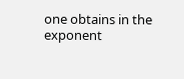one obtains in the exponent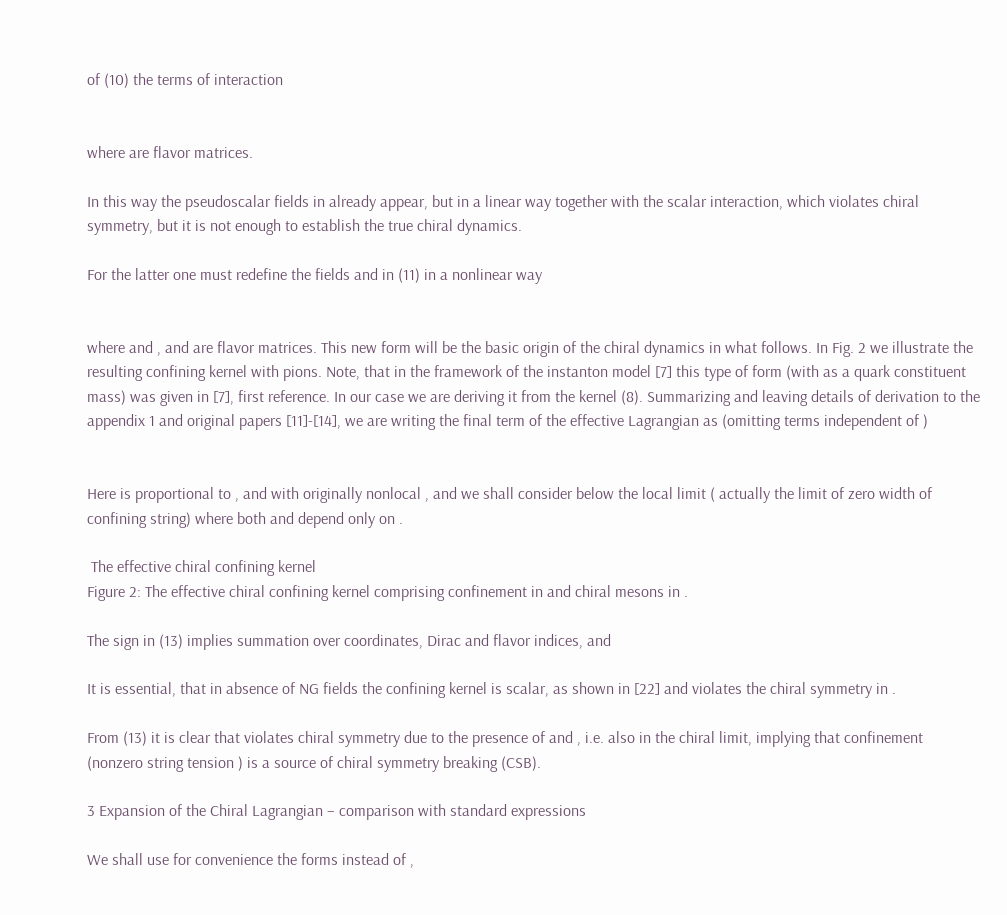of (10) the terms of interaction


where are flavor matrices.

In this way the pseudoscalar fields in already appear, but in a linear way together with the scalar interaction, which violates chiral symmetry, but it is not enough to establish the true chiral dynamics.

For the latter one must redefine the fields and in (11) in a nonlinear way


where and , and are flavor matrices. This new form will be the basic origin of the chiral dynamics in what follows. In Fig. 2 we illustrate the resulting confining kernel with pions. Note, that in the framework of the instanton model [7] this type of form (with as a quark constituent mass) was given in [7], first reference. In our case we are deriving it from the kernel (8). Summarizing and leaving details of derivation to the appendix 1 and original papers [11]-[14], we are writing the final term of the effective Lagrangian as (omitting terms independent of )


Here is proportional to , and with originally nonlocal , and we shall consider below the local limit ( actually the limit of zero width of confining string) where both and depend only on .

 The effective chiral confining kernel
Figure 2: The effective chiral confining kernel comprising confinement in and chiral mesons in .

The sign in (13) implies summation over coordinates, Dirac and flavor indices, and

It is essential, that in absence of NG fields the confining kernel is scalar, as shown in [22] and violates the chiral symmetry in .

From (13) it is clear that violates chiral symmetry due to the presence of and , i.e. also in the chiral limit, implying that confinement (nonzero string tension ) is a source of chiral symmetry breaking (CSB).

3 Expansion of the Chiral Lagrangian – comparison with standard expressions

We shall use for convenience the forms instead of ,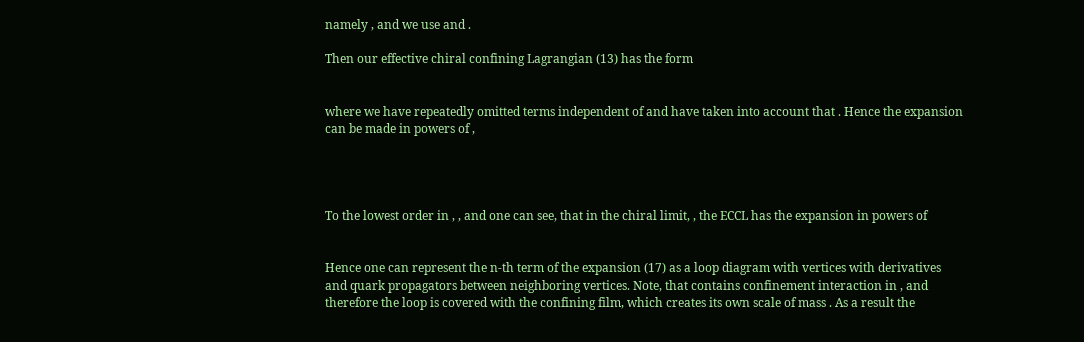namely , and we use and .

Then our effective chiral confining Lagrangian (13) has the form


where we have repeatedly omitted terms independent of and have taken into account that . Hence the expansion can be made in powers of ,




To the lowest order in , , and one can see, that in the chiral limit, , the ECCL has the expansion in powers of


Hence one can represent the n-th term of the expansion (17) as a loop diagram with vertices with derivatives and quark propagators between neighboring vertices. Note, that contains confinement interaction in , and therefore the loop is covered with the confining film, which creates its own scale of mass . As a result the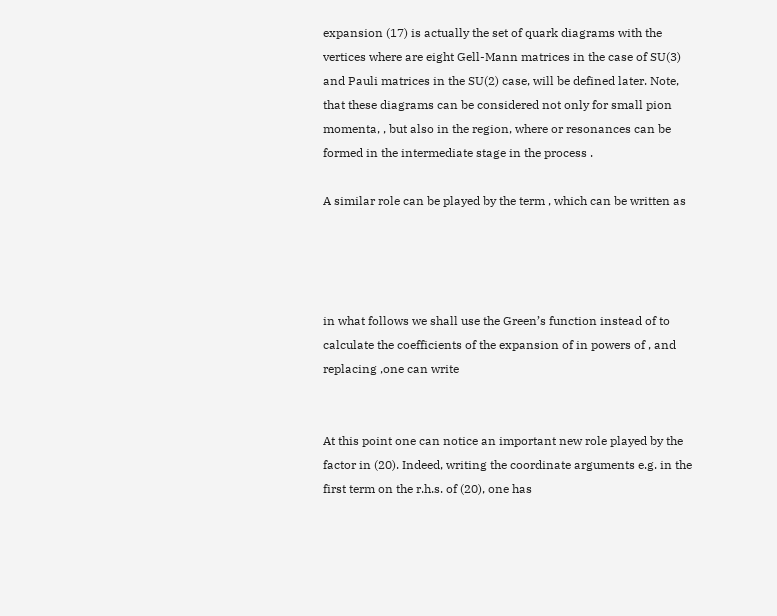expansion (17) is actually the set of quark diagrams with the vertices where are eight Gell-Mann matrices in the case of SU(3) and Pauli matrices in the SU(2) case, will be defined later. Note, that these diagrams can be considered not only for small pion momenta, , but also in the region, where or resonances can be formed in the intermediate stage in the process .

A similar role can be played by the term , which can be written as




in what follows we shall use the Green’s function instead of to calculate the coefficients of the expansion of in powers of , and replacing ,one can write


At this point one can notice an important new role played by the factor in (20). Indeed, writing the coordinate arguments e.g. in the first term on the r.h.s. of (20), one has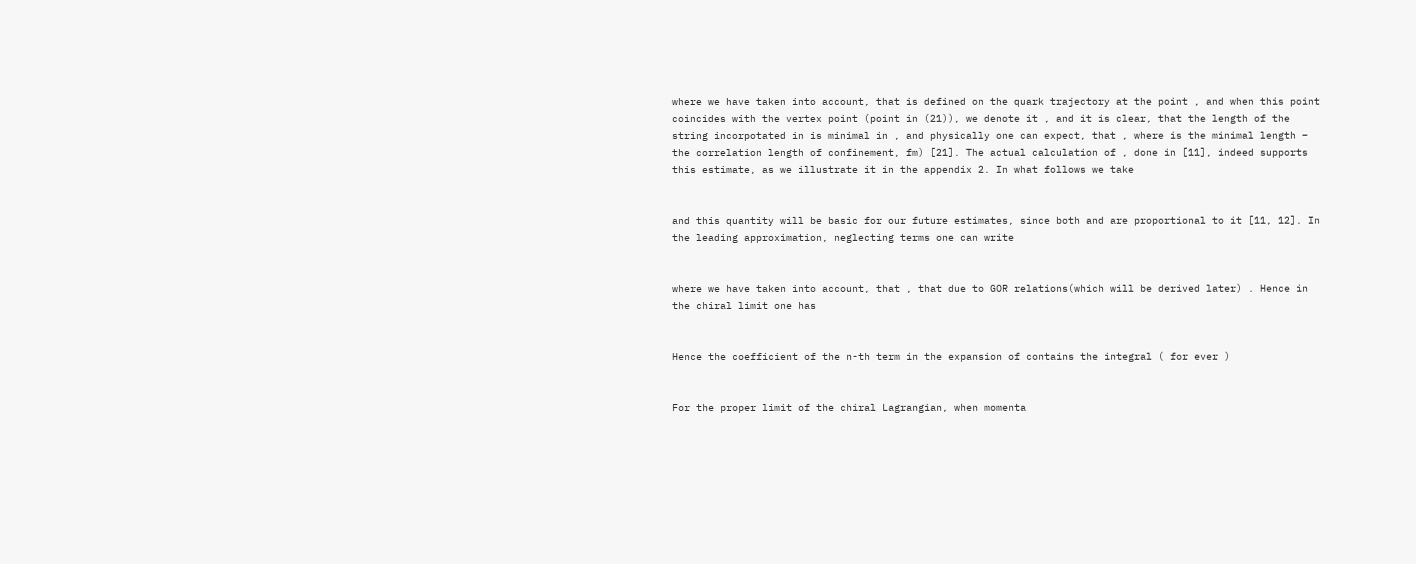where we have taken into account, that is defined on the quark trajectory at the point , and when this point coincides with the vertex point (point in (21)), we denote it , and it is clear, that the length of the string incorpotated in is minimal in , and physically one can expect, that , where is the minimal length – the correlation length of confinement, fm) [21]. The actual calculation of , done in [11], indeed supports this estimate, as we illustrate it in the appendix 2. In what follows we take


and this quantity will be basic for our future estimates, since both and are proportional to it [11, 12]. In the leading approximation, neglecting terms one can write


where we have taken into account, that , that due to GOR relations(which will be derived later) . Hence in the chiral limit one has


Hence the coefficient of the n-th term in the expansion of contains the integral ( for ever )


For the proper limit of the chiral Lagrangian, when momenta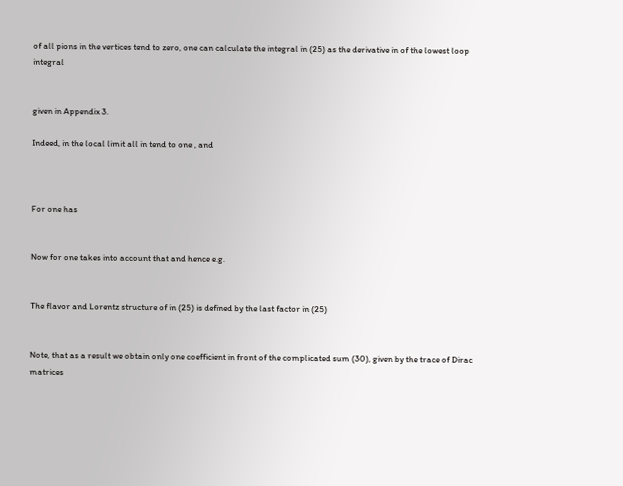of all pions in the vertices tend to zero, one can calculate the integral in (25) as the derivative in of the lowest loop integral


given in Appendix 3.

Indeed, in the local limit all in tend to one , and



For one has


Now for one takes into account that and hence e.g.


The flavor and Lorentz structure of in (25) is defined by the last factor in (25)


Note, that as a result we obtain only one coefficient in front of the complicated sum (30), given by the trace of Dirac matrices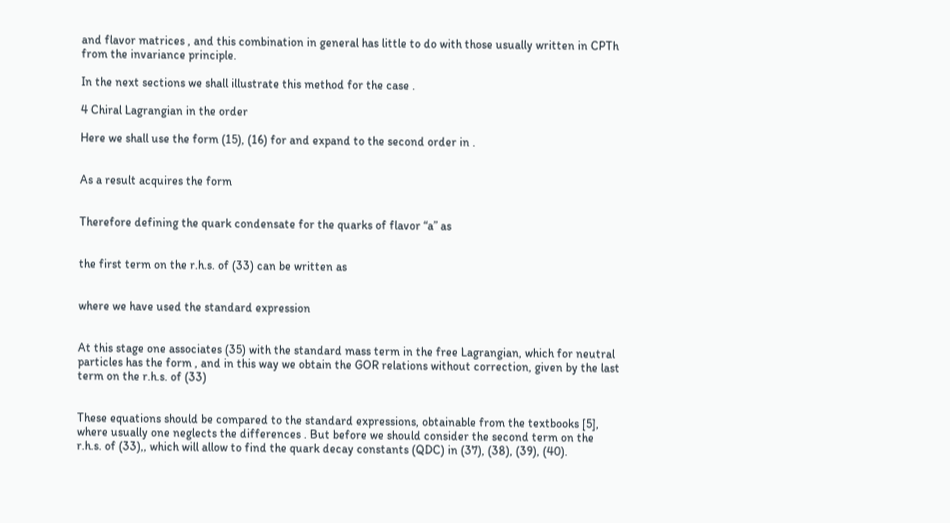and flavor matrices , and this combination in general has little to do with those usually written in CPTh from the invariance principle.

In the next sections we shall illustrate this method for the case .

4 Chiral Lagrangian in the order

Here we shall use the form (15), (16) for and expand to the second order in .


As a result acquires the form


Therefore defining the quark condensate for the quarks of flavor “a” as


the first term on the r.h.s. of (33) can be written as


where we have used the standard expression


At this stage one associates (35) with the standard mass term in the free Lagrangian, which for neutral particles has the form , and in this way we obtain the GOR relations without correction, given by the last term on the r.h.s. of (33)


These equations should be compared to the standard expressions, obtainable from the textbooks [5], where usually one neglects the differences . But before we should consider the second term on the r.h.s. of (33),, which will allow to find the quark decay constants (QDC) in (37), (38), (39), (40).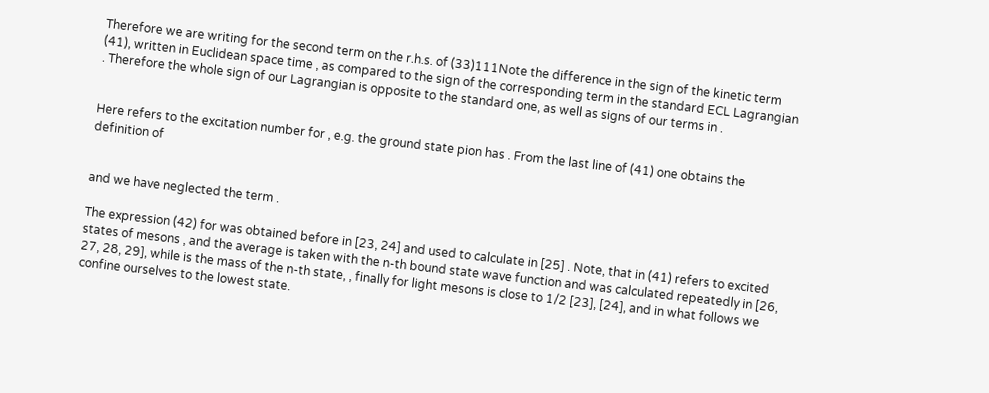Therefore we are writing for the second term on the r.h.s. of (33)111Note the difference in the sign of the kinetic term (41), written in Euclidean space time , as compared to the sign of the corresponding term in the standard ECL Lagrangian . Therefore the whole sign of our Lagrangian is opposite to the standard one, as well as signs of our terms in .


Here refers to the excitation number for , e.g. the ground state pion has . From the last line of (41) one obtains the definition of


and we have neglected the term .

The expression (42) for was obtained before in [23, 24] and used to calculate in [25] . Note, that in (41) refers to excited states of mesons , and the average is taken with the n-th bound state wave function and was calculated repeatedly in [26, 27, 28, 29], while is the mass of the n-th state, , finally for light mesons is close to 1/2 [23], [24], and in what follows we confine ourselves to the lowest state.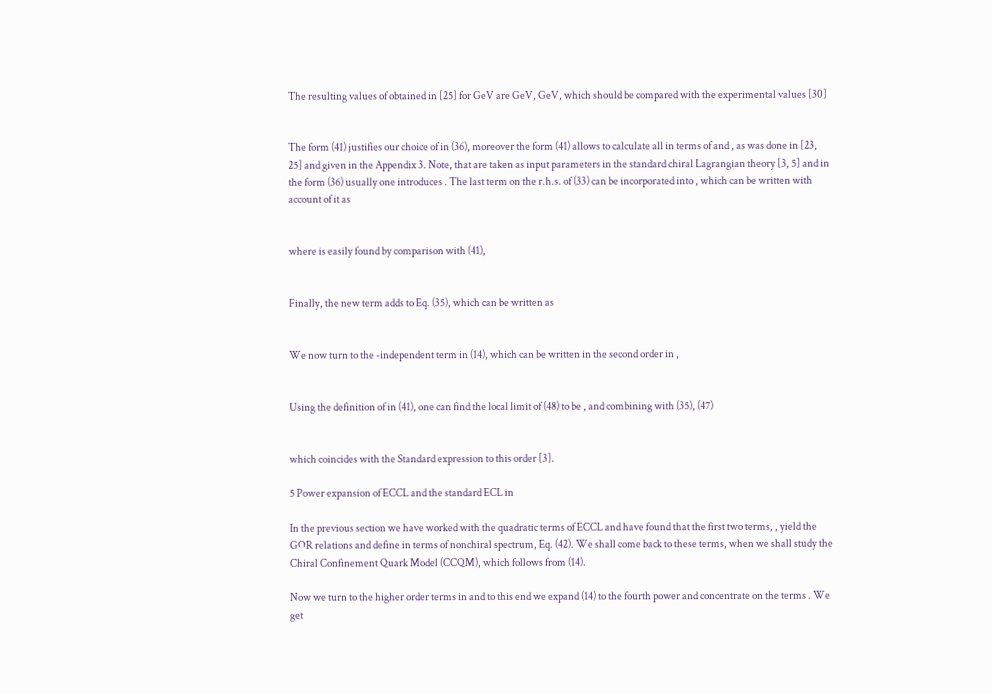The resulting values of obtained in [25] for GeV are GeV, GeV, which should be compared with the experimental values [30]


The form (41) justifies our choice of in (36), moreover the form (41) allows to calculate all in terms of and , as was done in [23, 25] and given in the Appendix 3. Note, that are taken as input parameters in the standard chiral Lagrangian theory [3, 5] and in the form (36) usually one introduces . The last term on the r.h.s. of (33) can be incorporated into , which can be written with account of it as


where is easily found by comparison with (41),


Finally, the new term adds to Eq. (35), which can be written as


We now turn to the -independent term in (14), which can be written in the second order in ,


Using the definition of in (41), one can find the local limit of (48) to be , and combining with (35), (47)


which coincides with the Standard expression to this order [3].

5 Power expansion of ECCL and the standard ECL in

In the previous section we have worked with the quadratic terms of ECCL and have found that the first two terms, , yield the GOR relations and define in terms of nonchiral spectrum, Eq. (42). We shall come back to these terms, when we shall study the Chiral Confinement Quark Model (CCQM), which follows from (14).

Now we turn to the higher order terms in and to this end we expand (14) to the fourth power and concentrate on the terms . We get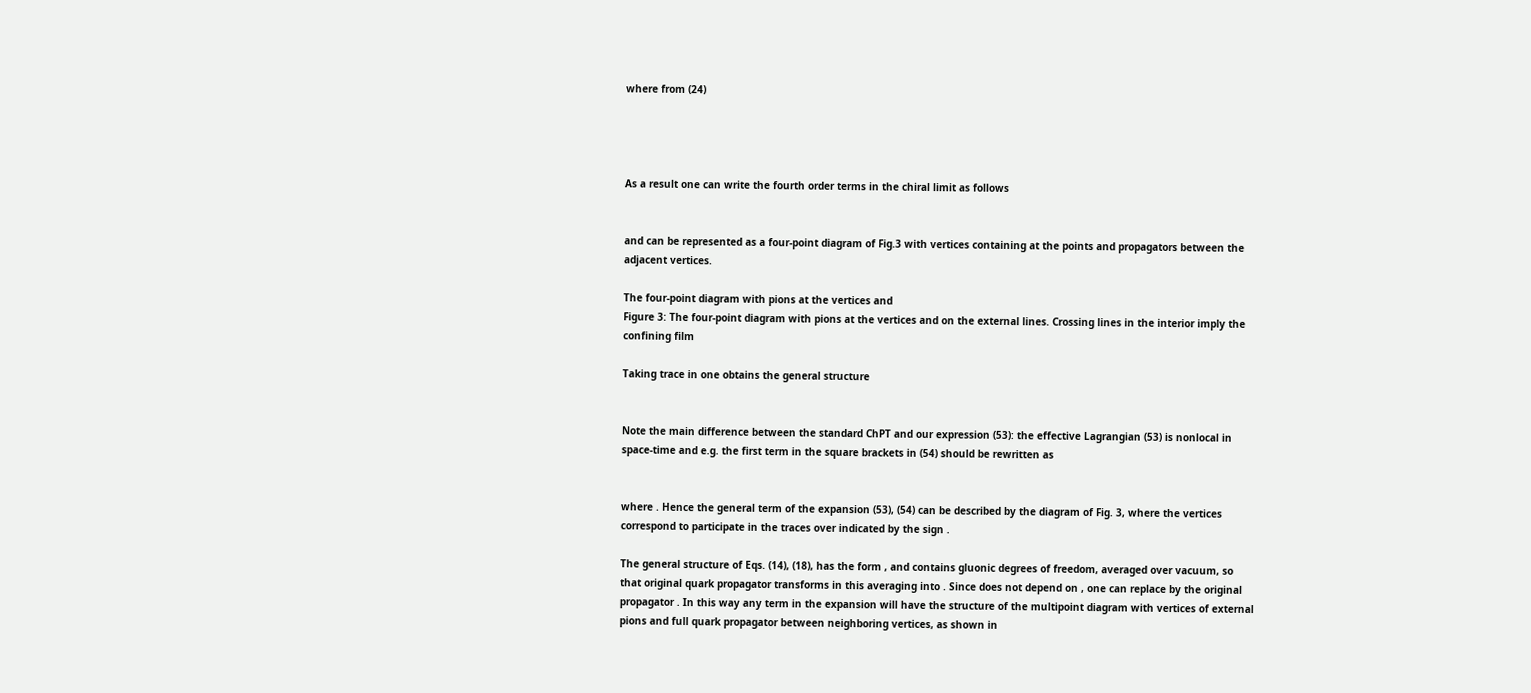where from (24)




As a result one can write the fourth order terms in the chiral limit as follows


and can be represented as a four-point diagram of Fig.3 with vertices containing at the points and propagators between the adjacent vertices.

The four-point diagram with pions at the vertices and
Figure 3: The four-point diagram with pions at the vertices and on the external lines. Crossing lines in the interior imply the confining film

Taking trace in one obtains the general structure


Note the main difference between the standard ChPT and our expression (53): the effective Lagrangian (53) is nonlocal in space-time and e.g. the first term in the square brackets in (54) should be rewritten as


where . Hence the general term of the expansion (53), (54) can be described by the diagram of Fig. 3, where the vertices correspond to participate in the traces over indicated by the sign .

The general structure of Eqs. (14), (18), has the form , and contains gluonic degrees of freedom, averaged over vacuum, so that original quark propagator transforms in this averaging into . Since does not depend on , one can replace by the original propagator . In this way any term in the expansion will have the structure of the multipoint diagram with vertices of external pions and full quark propagator between neighboring vertices, as shown in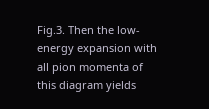Fig.3. Then the low-energy expansion with all pion momenta of this diagram yields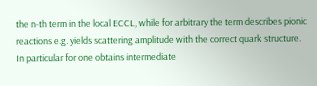the n-th term in the local ECCL, while for arbitrary the term describes pionic reactions e.g. yields scattering amplitude with the correct quark structure. In particular for one obtains intermediate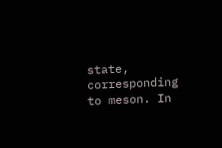state, corresponding to meson. In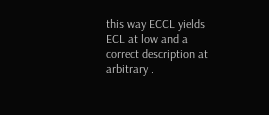this way ECCL yields ECL at low and a correct description at arbitrary .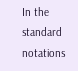In the standard notations